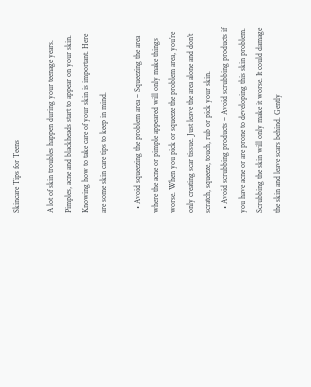Skincare Tips for Teens

A lot of skin troubles happen during your teenage years. Pimples, acne and blackheads start to appear on your skin. Knowing how to take care of your skin is important. Here are some skin care tips to keep in mind.

  • Avoid squeezing the problem area – Squeezing the area where the acne or pimple appeared will only make things worse. When you pick or squeeze the problem area, you’re only creating scar tissue. Just leave the area alone and don’t scratch, squeeze, touch, rub or pick your skin.
  • Avoid scrubbing products – Avoid scrubbing products if you have acne or are prone to developing this skin problem. Scrubbing the skin will only make it worse. It could damage the skin and leave scars behind. Gently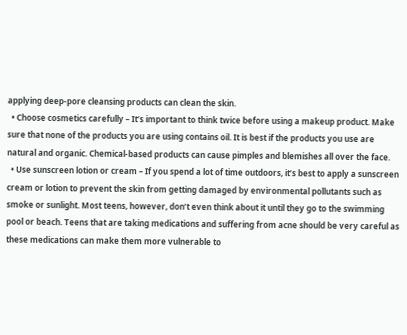applying deep-pore cleansing products can clean the skin.
  • Choose cosmetics carefully – It’s important to think twice before using a makeup product. Make sure that none of the products you are using contains oil. It is best if the products you use are natural and organic. Chemical-based products can cause pimples and blemishes all over the face.
  • Use sunscreen lotion or cream – If you spend a lot of time outdoors, it’s best to apply a sunscreen cream or lotion to prevent the skin from getting damaged by environmental pollutants such as smoke or sunlight. Most teens, however, don’t even think about it until they go to the swimming pool or beach. Teens that are taking medications and suffering from acne should be very careful as these medications can make them more vulnerable to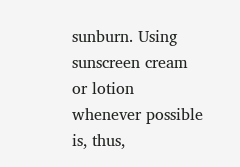sunburn. Using sunscreen cream or lotion whenever possible is, thus,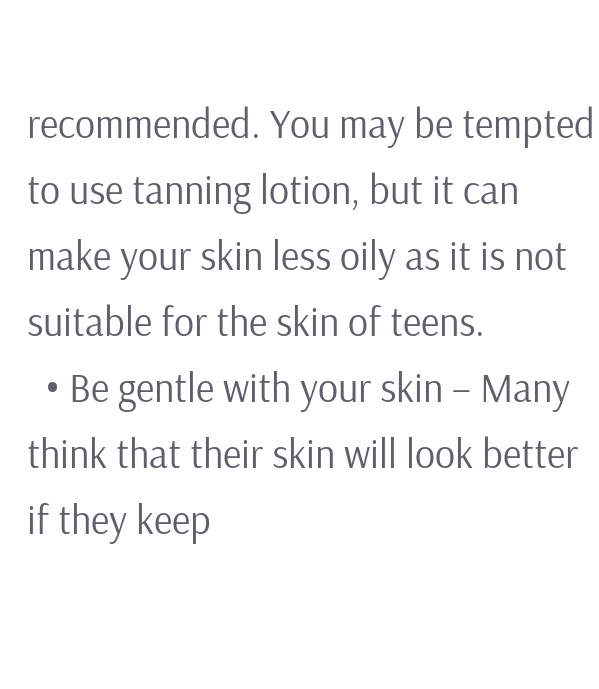recommended. You may be tempted to use tanning lotion, but it can make your skin less oily as it is not suitable for the skin of teens.
  • Be gentle with your skin – Many think that their skin will look better if they keep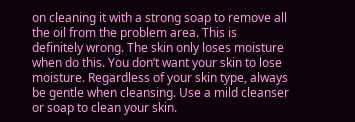on cleaning it with a strong soap to remove all the oil from the problem area. This is definitely wrong. The skin only loses moisture when do this. You don’t want your skin to lose moisture. Regardless of your skin type, always be gentle when cleansing. Use a mild cleanser or soap to clean your skin.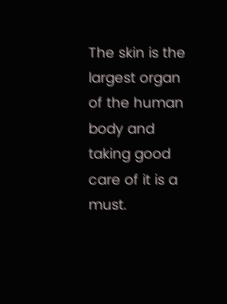The skin is the largest organ of the human body and taking good care of it is a must.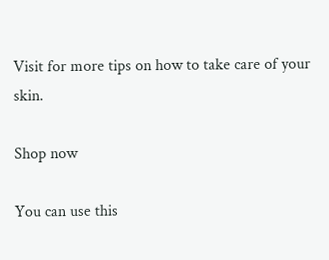Visit for more tips on how to take care of your skin.

Shop now

You can use this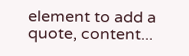element to add a quote, content...